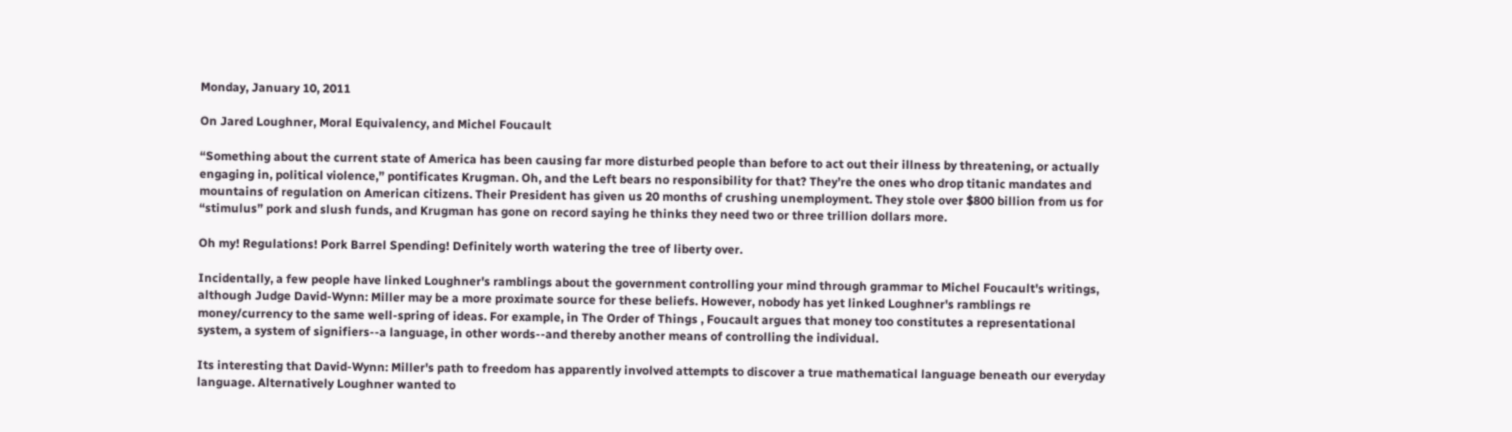Monday, January 10, 2011

On Jared Loughner, Moral Equivalency, and Michel Foucault

“Something about the current state of America has been causing far more disturbed people than before to act out their illness by threatening, or actually engaging in, political violence,” pontificates Krugman. Oh, and the Left bears no responsibility for that? They’re the ones who drop titanic mandates and mountains of regulation on American citizens. Their President has given us 20 months of crushing unemployment. They stole over $800 billion from us for “stimulus” pork and slush funds, and Krugman has gone on record saying he thinks they need two or three trillion dollars more.

Oh my! Regulations! Pork Barrel Spending! Definitely worth watering the tree of liberty over.

Incidentally, a few people have linked Loughner's ramblings about the government controlling your mind through grammar to Michel Foucault's writings, although Judge David-Wynn: Miller may be a more proximate source for these beliefs. However, nobody has yet linked Loughner's ramblings re money/currency to the same well-spring of ideas. For example, in The Order of Things , Foucault argues that money too constitutes a representational system, a system of signifiers--a language, in other words--and thereby another means of controlling the individual.

Its interesting that David-Wynn: Miller's path to freedom has apparently involved attempts to discover a true mathematical language beneath our everyday language. Alternatively Loughner wanted to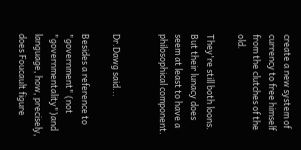create a new system of currency to free himself from the clutches of the old.

They're still both loons. But their lunacy does seem at least to have a philosophical component.


Dr.Dawg said...

Besides a reference to "government" (not "governmentality")and language, how, precisely, does Foucault figure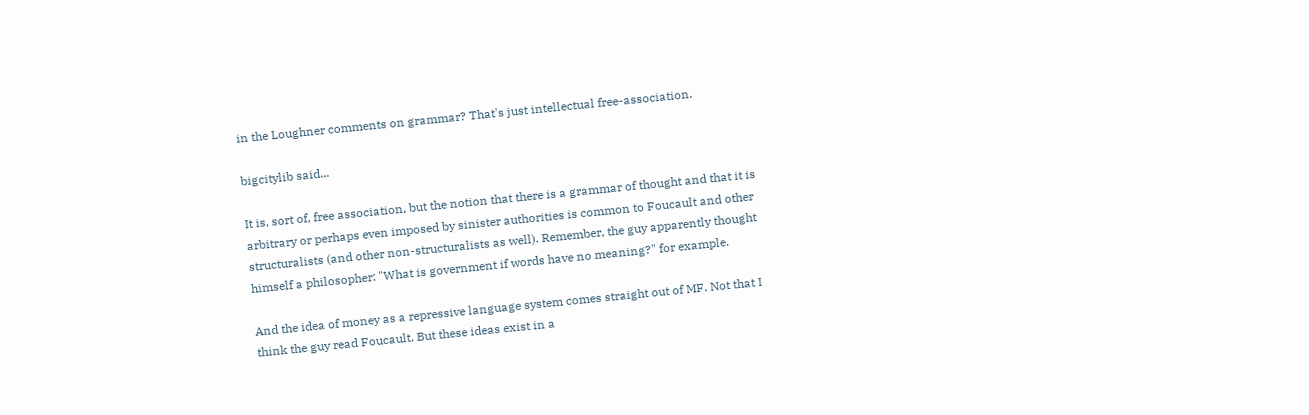in the Loughner comments on grammar? That's just intellectual free-association.

bigcitylib said...

It is, sort of, free association, but the notion that there is a grammar of thought and that it is arbitrary or perhaps even imposed by sinister authorities is common to Foucault and other structuralists (and other non-structuralists as well). Remember, the guy apparently thought himself a philosopher: "What is government if words have no meaning?" for example.

And the idea of money as a repressive language system comes straight out of MF. Not that I think the guy read Foucault. But these ideas exist in a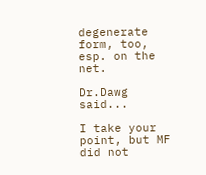degenerate form, too, esp. on the net.

Dr.Dawg said...

I take your point, but MF did not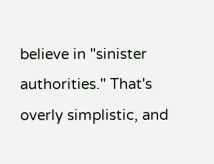believe in "sinister authorities." That's overly simplistic, and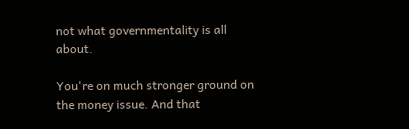not what governmentality is all about.

You're on much stronger ground on the money issue. And that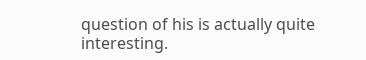question of his is actually quite interesting.